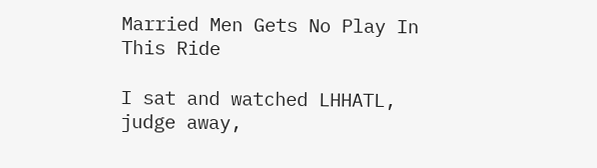Married Men Gets No Play In This Ride

I sat and watched LHHATL, judge away,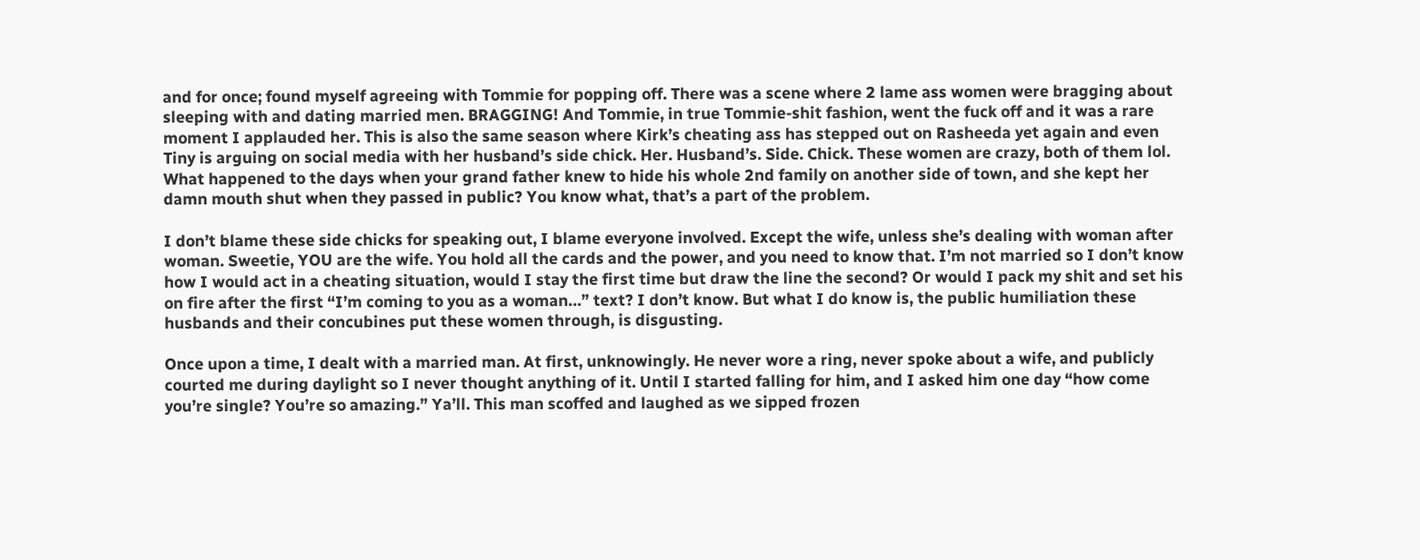and for once; found myself agreeing with Tommie for popping off. There was a scene where 2 lame ass women were bragging about sleeping with and dating married men. BRAGGING! And Tommie, in true Tommie-shit fashion, went the fuck off and it was a rare moment I applauded her. This is also the same season where Kirk’s cheating ass has stepped out on Rasheeda yet again and even Tiny is arguing on social media with her husband’s side chick. Her. Husband’s. Side. Chick. These women are crazy, both of them lol. What happened to the days when your grand father knew to hide his whole 2nd family on another side of town, and she kept her damn mouth shut when they passed in public? You know what, that’s a part of the problem.

I don’t blame these side chicks for speaking out, I blame everyone involved. Except the wife, unless she’s dealing with woman after woman. Sweetie, YOU are the wife. You hold all the cards and the power, and you need to know that. I’m not married so I don’t know how I would act in a cheating situation, would I stay the first time but draw the line the second? Or would I pack my shit and set his on fire after the first “I’m coming to you as a woman…” text? I don’t know. But what I do know is, the public humiliation these husbands and their concubines put these women through, is disgusting.

Once upon a time, I dealt with a married man. At first, unknowingly. He never wore a ring, never spoke about a wife, and publicly courted me during daylight so I never thought anything of it. Until I started falling for him, and I asked him one day “how come you’re single? You’re so amazing.” Ya’ll. This man scoffed and laughed as we sipped frozen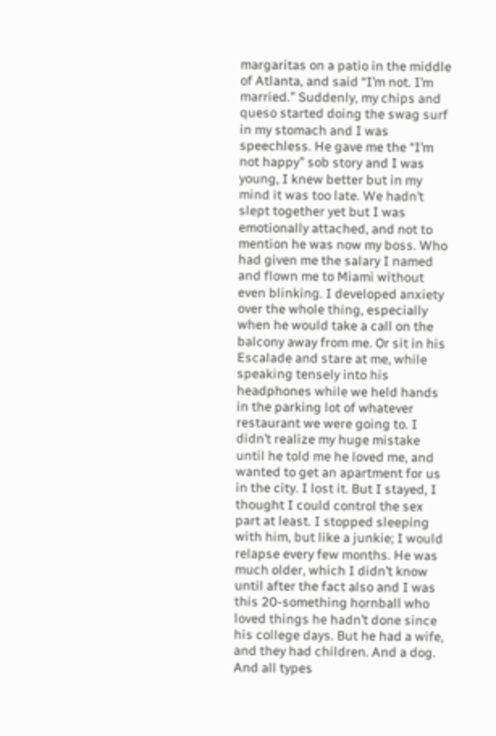margaritas on a patio in the middle of Atlanta, and said “I’m not. I’m married.” Suddenly, my chips and queso started doing the swag surf in my stomach and I was speechless. He gave me the “I’m not happy” sob story and I was young, I knew better but in my mind it was too late. We hadn’t slept together yet but I was emotionally attached, and not to mention he was now my boss. Who had given me the salary I named and flown me to Miami without even blinking. I developed anxiety over the whole thing, especially when he would take a call on the balcony away from me. Or sit in his Escalade and stare at me, while speaking tensely into his headphones while we held hands in the parking lot of whatever restaurant we were going to. I didn’t realize my huge mistake until he told me he loved me, and wanted to get an apartment for us in the city. I lost it. But I stayed, I thought I could control the sex part at least. I stopped sleeping with him, but like a junkie; I would relapse every few months. He was much older, which I didn’t know until after the fact also and I was this 20-something hornball who loved things he hadn’t done since his college days. But he had a wife, and they had children. And a dog. And all types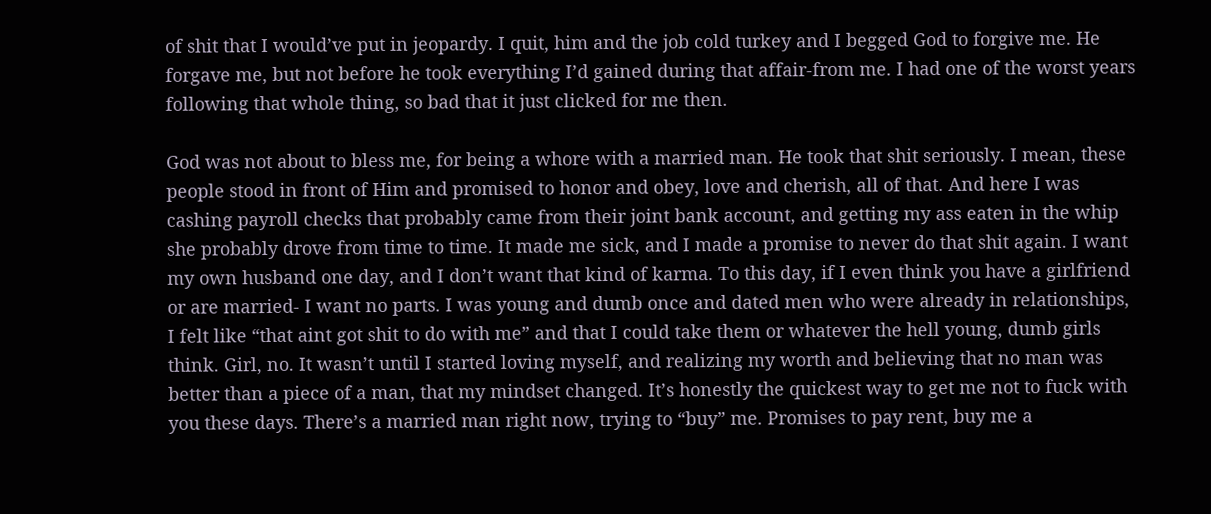of shit that I would’ve put in jeopardy. I quit, him and the job cold turkey and I begged God to forgive me. He forgave me, but not before he took everything I’d gained during that affair-from me. I had one of the worst years following that whole thing, so bad that it just clicked for me then.

God was not about to bless me, for being a whore with a married man. He took that shit seriously. I mean, these people stood in front of Him and promised to honor and obey, love and cherish, all of that. And here I was cashing payroll checks that probably came from their joint bank account, and getting my ass eaten in the whip she probably drove from time to time. It made me sick, and I made a promise to never do that shit again. I want my own husband one day, and I don’t want that kind of karma. To this day, if I even think you have a girlfriend or are married- I want no parts. I was young and dumb once and dated men who were already in relationships, I felt like “that aint got shit to do with me” and that I could take them or whatever the hell young, dumb girls think. Girl, no. It wasn’t until I started loving myself, and realizing my worth and believing that no man was better than a piece of a man, that my mindset changed. It’s honestly the quickest way to get me not to fuck with you these days. There’s a married man right now, trying to “buy” me. Promises to pay rent, buy me a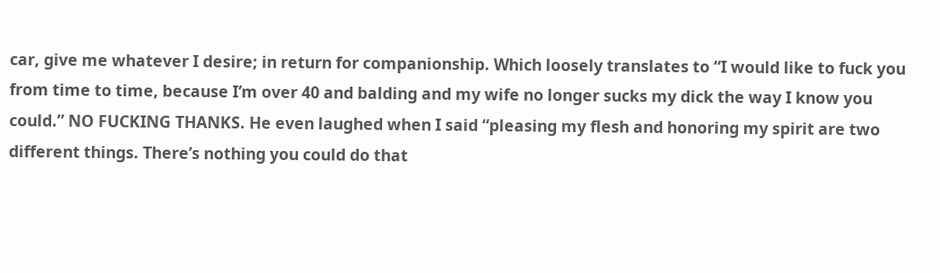car, give me whatever I desire; in return for companionship. Which loosely translates to “I would like to fuck you from time to time, because I’m over 40 and balding and my wife no longer sucks my dick the way I know you could.” NO FUCKING THANKS. He even laughed when I said “pleasing my flesh and honoring my spirit are two different things. There’s nothing you could do that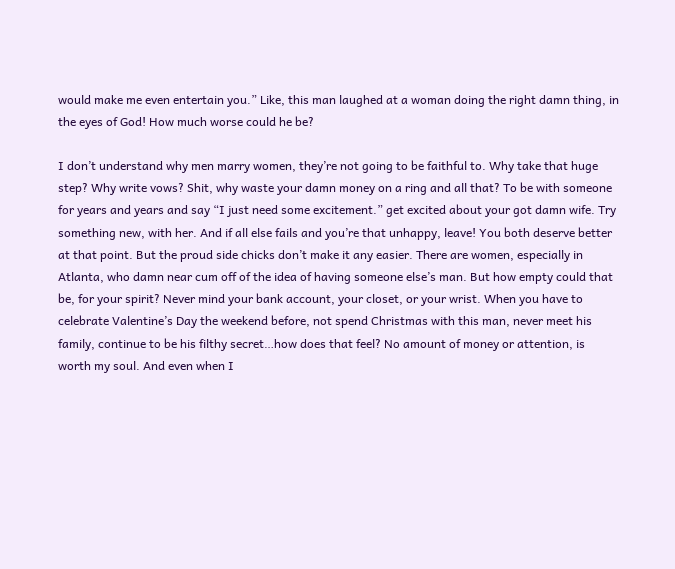would make me even entertain you.” Like, this man laughed at a woman doing the right damn thing, in the eyes of God! How much worse could he be?

I don’t understand why men marry women, they’re not going to be faithful to. Why take that huge step? Why write vows? Shit, why waste your damn money on a ring and all that? To be with someone for years and years and say “I just need some excitement.” get excited about your got damn wife. Try something new, with her. And if all else fails and you’re that unhappy, leave! You both deserve better at that point. But the proud side chicks don’t make it any easier. There are women, especially in Atlanta, who damn near cum off of the idea of having someone else’s man. But how empty could that be, for your spirit? Never mind your bank account, your closet, or your wrist. When you have to celebrate Valentine’s Day the weekend before, not spend Christmas with this man, never meet his family, continue to be his filthy secret…how does that feel? No amount of money or attention, is worth my soul. And even when I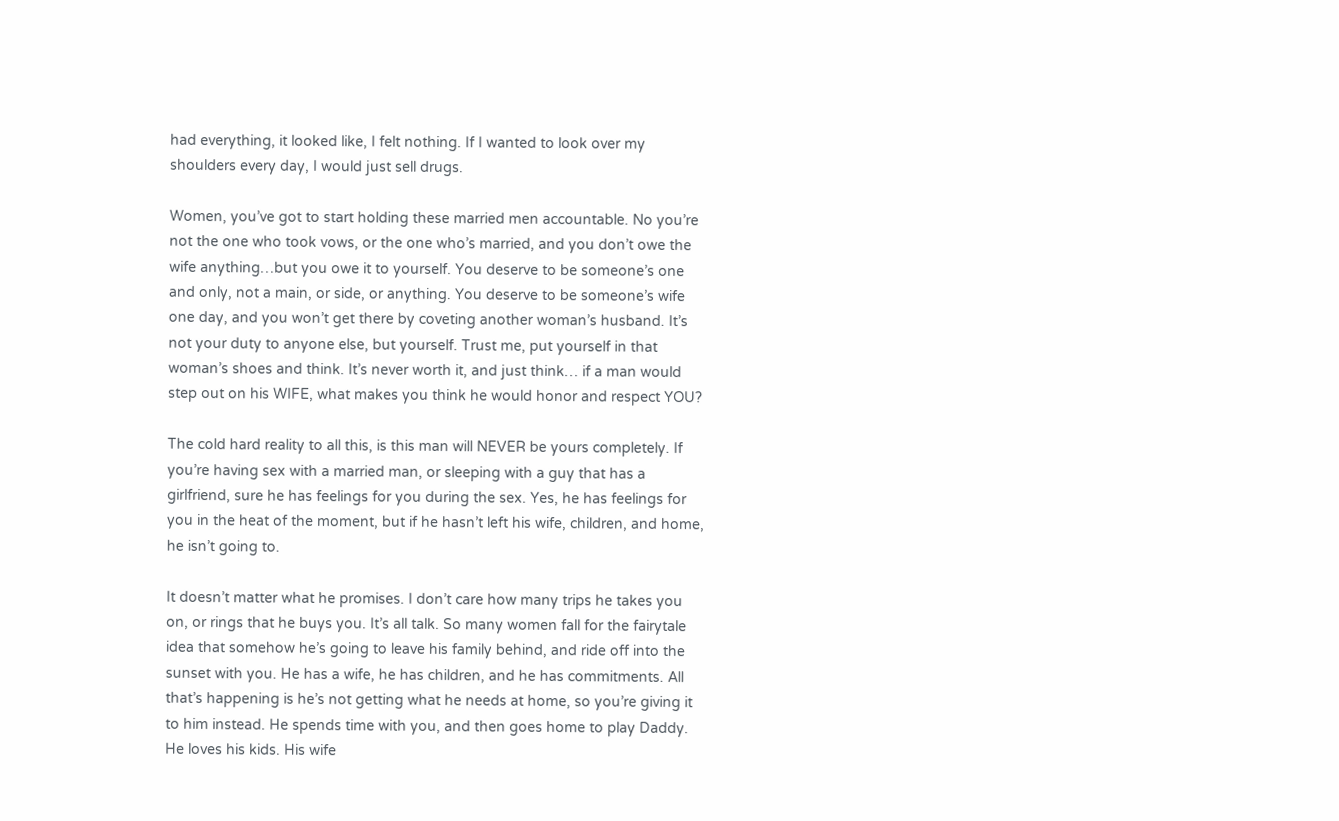had everything, it looked like, I felt nothing. If I wanted to look over my shoulders every day, I would just sell drugs.

Women, you’ve got to start holding these married men accountable. No you’re not the one who took vows, or the one who’s married, and you don’t owe the wife anything…but you owe it to yourself. You deserve to be someone’s one and only, not a main, or side, or anything. You deserve to be someone’s wife one day, and you won’t get there by coveting another woman’s husband. It’s not your duty to anyone else, but yourself. Trust me, put yourself in that woman’s shoes and think. It’s never worth it, and just think… if a man would step out on his WIFE, what makes you think he would honor and respect YOU?

The cold hard reality to all this, is this man will NEVER be yours completely. If you’re having sex with a married man, or sleeping with a guy that has a girlfriend, sure he has feelings for you during the sex. Yes, he has feelings for you in the heat of the moment, but if he hasn’t left his wife, children, and home, he isn’t going to.

It doesn’t matter what he promises. I don’t care how many trips he takes you on, or rings that he buys you. It’s all talk. So many women fall for the fairytale idea that somehow he’s going to leave his family behind, and ride off into the sunset with you. He has a wife, he has children, and he has commitments. All that’s happening is he’s not getting what he needs at home, so you’re giving it to him instead. He spends time with you, and then goes home to play Daddy. He loves his kids. His wife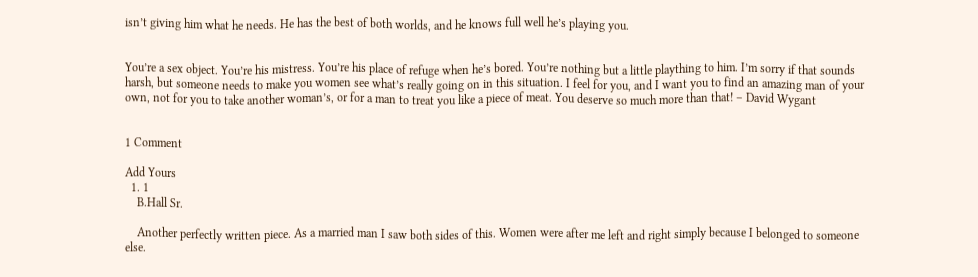isn’t giving him what he needs. He has the best of both worlds, and he knows full well he’s playing you.


You’re a sex object. You’re his mistress. You’re his place of refuge when he’s bored. You’re nothing but a little plaything to him. I’m sorry if that sounds harsh, but someone needs to make you women see what’s really going on in this situation. I feel for you, and I want you to find an amazing man of your own, not for you to take another woman’s, or for a man to treat you like a piece of meat. You deserve so much more than that! – David Wygant


1 Comment

Add Yours
  1. 1
    B.Hall Sr.

    Another perfectly written piece. As a married man I saw both sides of this. Women were after me left and right simply because I belonged to someone else.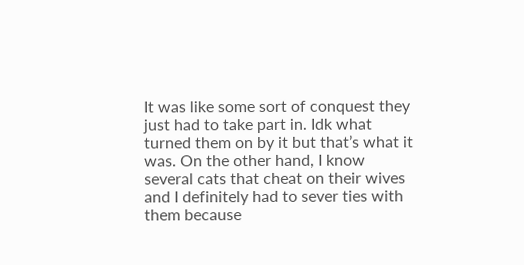It was like some sort of conquest they just had to take part in. Idk what turned them on by it but that’s what it was. On the other hand, I know several cats that cheat on their wives and I definitely had to sever ties with them because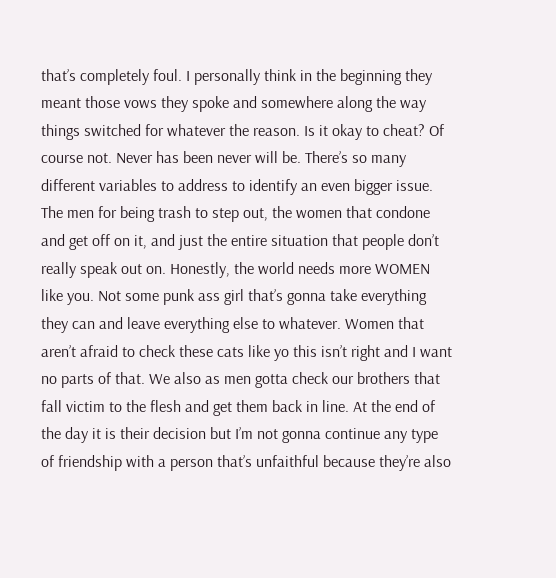that’s completely foul. I personally think in the beginning they meant those vows they spoke and somewhere along the way things switched for whatever the reason. Is it okay to cheat? Of course not. Never has been never will be. There’s so many different variables to address to identify an even bigger issue. The men for being trash to step out, the women that condone and get off on it, and just the entire situation that people don’t really speak out on. Honestly, the world needs more WOMEN like you. Not some punk ass girl that’s gonna take everything they can and leave everything else to whatever. Women that aren’t afraid to check these cats like yo this isn’t right and I want no parts of that. We also as men gotta check our brothers that fall victim to the flesh and get them back in line. At the end of the day it is their decision but I’m not gonna continue any type of friendship with a person that’s unfaithful because they’re also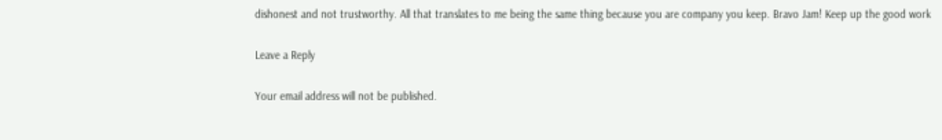dishonest and not trustworthy. All that translates to me being the same thing because you are company you keep. Bravo Jam! Keep up the good work

Leave a Reply

Your email address will not be published.